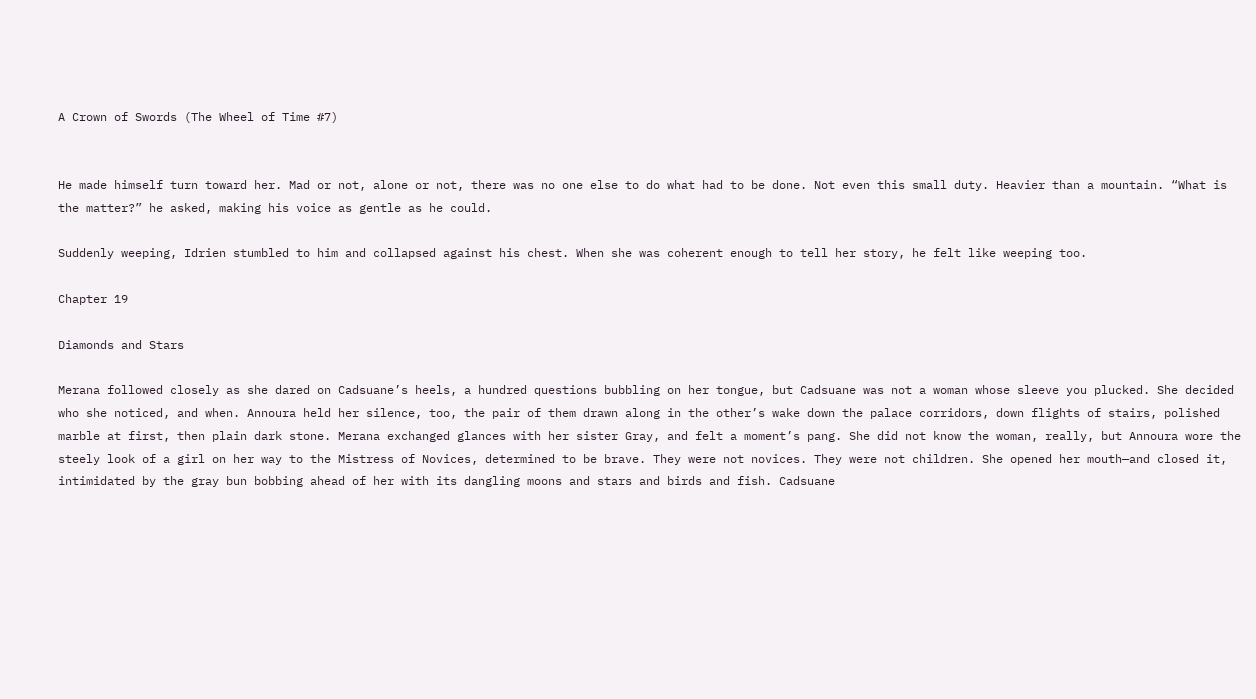A Crown of Swords (The Wheel of Time #7)


He made himself turn toward her. Mad or not, alone or not, there was no one else to do what had to be done. Not even this small duty. Heavier than a mountain. “What is the matter?” he asked, making his voice as gentle as he could.

Suddenly weeping, Idrien stumbled to him and collapsed against his chest. When she was coherent enough to tell her story, he felt like weeping too.

Chapter 19

Diamonds and Stars

Merana followed closely as she dared on Cadsuane’s heels, a hundred questions bubbling on her tongue, but Cadsuane was not a woman whose sleeve you plucked. She decided who she noticed, and when. Annoura held her silence, too, the pair of them drawn along in the other’s wake down the palace corridors, down flights of stairs, polished marble at first, then plain dark stone. Merana exchanged glances with her sister Gray, and felt a moment’s pang. She did not know the woman, really, but Annoura wore the steely look of a girl on her way to the Mistress of Novices, determined to be brave. They were not novices. They were not children. She opened her mouth—and closed it, intimidated by the gray bun bobbing ahead of her with its dangling moons and stars and birds and fish. Cadsuane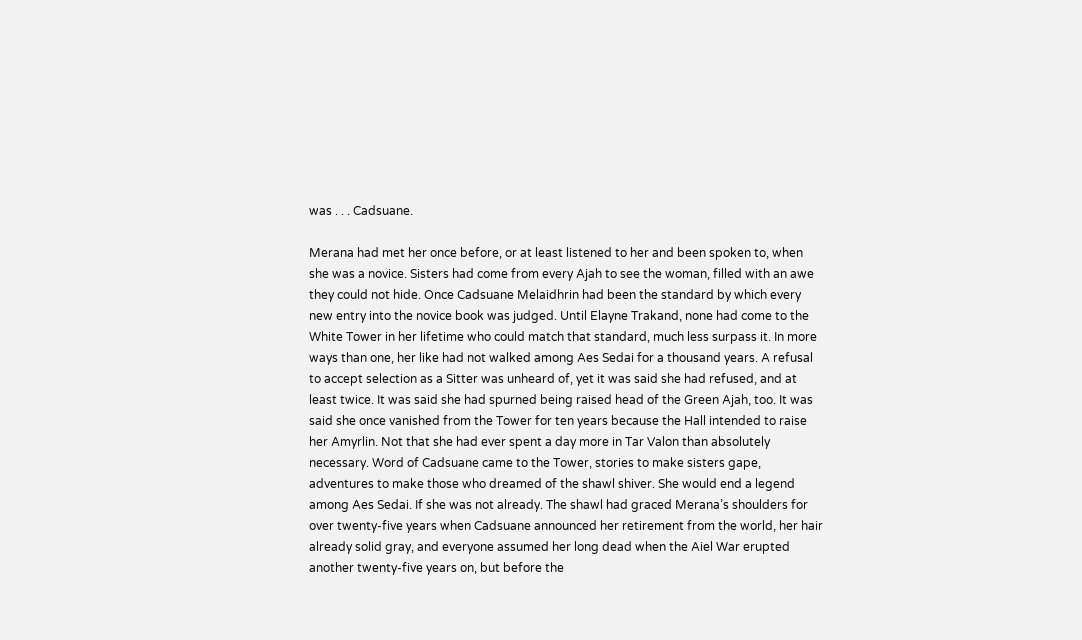was . . . Cadsuane.

Merana had met her once before, or at least listened to her and been spoken to, when she was a novice. Sisters had come from every Ajah to see the woman, filled with an awe they could not hide. Once Cadsuane Melaidhrin had been the standard by which every new entry into the novice book was judged. Until Elayne Trakand, none had come to the White Tower in her lifetime who could match that standard, much less surpass it. In more ways than one, her like had not walked among Aes Sedai for a thousand years. A refusal to accept selection as a Sitter was unheard of, yet it was said she had refused, and at least twice. It was said she had spurned being raised head of the Green Ajah, too. It was said she once vanished from the Tower for ten years because the Hall intended to raise her Amyrlin. Not that she had ever spent a day more in Tar Valon than absolutely necessary. Word of Cadsuane came to the Tower, stories to make sisters gape, adventures to make those who dreamed of the shawl shiver. She would end a legend among Aes Sedai. If she was not already. The shawl had graced Merana’s shoulders for over twenty-five years when Cadsuane announced her retirement from the world, her hair already solid gray, and everyone assumed her long dead when the Aiel War erupted another twenty-five years on, but before the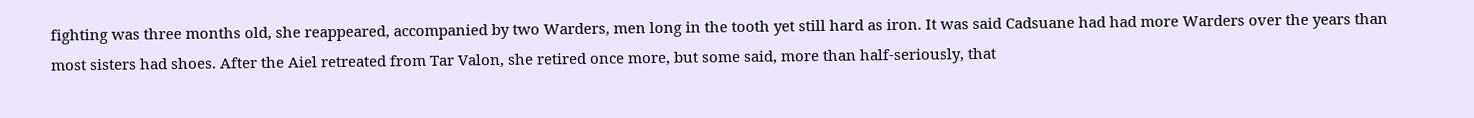fighting was three months old, she reappeared, accompanied by two Warders, men long in the tooth yet still hard as iron. It was said Cadsuane had had more Warders over the years than most sisters had shoes. After the Aiel retreated from Tar Valon, she retired once more, but some said, more than half-seriously, that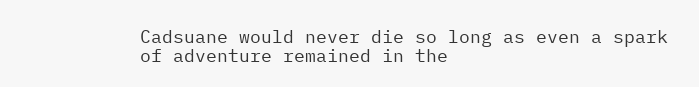Cadsuane would never die so long as even a spark of adventure remained in the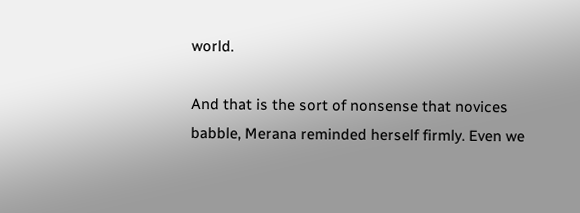world.

And that is the sort of nonsense that novices babble, Merana reminded herself firmly. Even we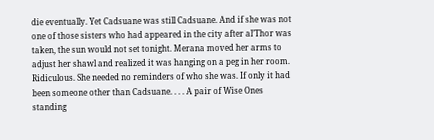die eventually. Yet Cadsuane was still Cadsuane. And if she was not one of those sisters who had appeared in the city after al’Thor was taken, the sun would not set tonight. Merana moved her arms to adjust her shawl and realized it was hanging on a peg in her room. Ridiculous. She needed no reminders of who she was. If only it had been someone other than Cadsuane. . . . A pair of Wise Ones standing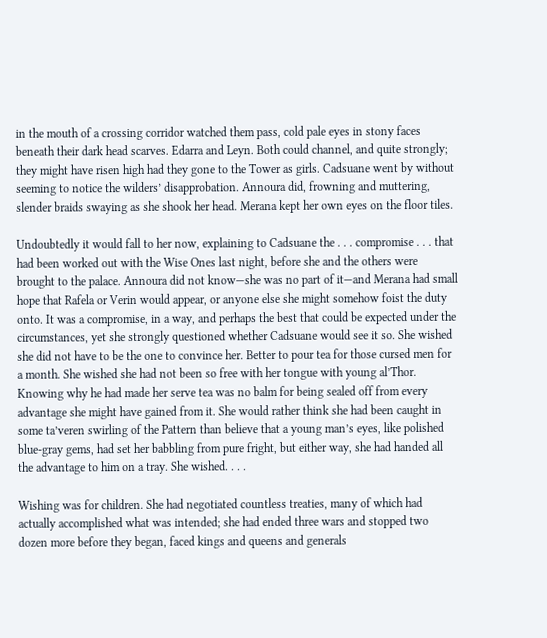in the mouth of a crossing corridor watched them pass, cold pale eyes in stony faces beneath their dark head scarves. Edarra and Leyn. Both could channel, and quite strongly; they might have risen high had they gone to the Tower as girls. Cadsuane went by without seeming to notice the wilders’ disapprobation. Annoura did, frowning and muttering, slender braids swaying as she shook her head. Merana kept her own eyes on the floor tiles.

Undoubtedly it would fall to her now, explaining to Cadsuane the . . . compromise . . . that had been worked out with the Wise Ones last night, before she and the others were brought to the palace. Annoura did not know—she was no part of it—and Merana had small hope that Rafela or Verin would appear, or anyone else she might somehow foist the duty onto. It was a compromise, in a way, and perhaps the best that could be expected under the circumstances, yet she strongly questioned whether Cadsuane would see it so. She wished she did not have to be the one to convince her. Better to pour tea for those cursed men for a month. She wished she had not been so free with her tongue with young al’Thor. Knowing why he had made her serve tea was no balm for being sealed off from every advantage she might have gained from it. She would rather think she had been caught in some ta’veren swirling of the Pattern than believe that a young man’s eyes, like polished blue-gray gems, had set her babbling from pure fright, but either way, she had handed all the advantage to him on a tray. She wished. . . .

Wishing was for children. She had negotiated countless treaties, many of which had actually accomplished what was intended; she had ended three wars and stopped two dozen more before they began, faced kings and queens and generals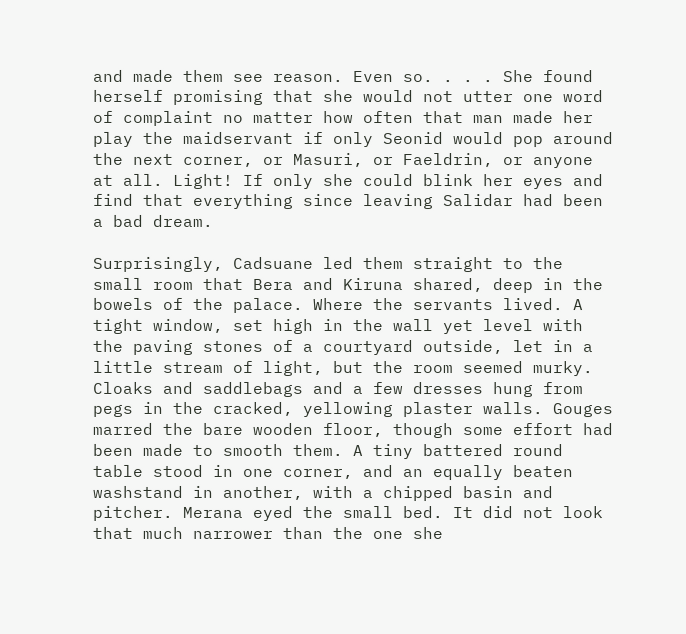and made them see reason. Even so. . . . She found herself promising that she would not utter one word of complaint no matter how often that man made her play the maidservant if only Seonid would pop around the next corner, or Masuri, or Faeldrin, or anyone at all. Light! If only she could blink her eyes and find that everything since leaving Salidar had been a bad dream.

Surprisingly, Cadsuane led them straight to the small room that Bera and Kiruna shared, deep in the bowels of the palace. Where the servants lived. A tight window, set high in the wall yet level with the paving stones of a courtyard outside, let in a little stream of light, but the room seemed murky. Cloaks and saddlebags and a few dresses hung from pegs in the cracked, yellowing plaster walls. Gouges marred the bare wooden floor, though some effort had been made to smooth them. A tiny battered round table stood in one corner, and an equally beaten washstand in another, with a chipped basin and pitcher. Merana eyed the small bed. It did not look that much narrower than the one she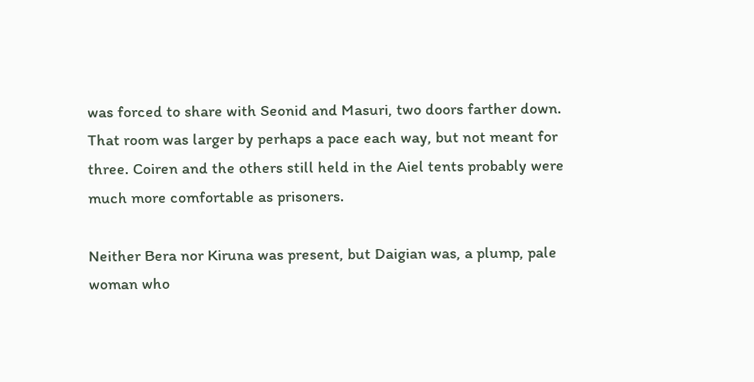was forced to share with Seonid and Masuri, two doors farther down. That room was larger by perhaps a pace each way, but not meant for three. Coiren and the others still held in the Aiel tents probably were much more comfortable as prisoners.

Neither Bera nor Kiruna was present, but Daigian was, a plump, pale woman who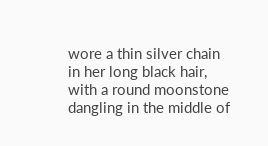wore a thin silver chain in her long black hair, with a round moonstone dangling in the middle of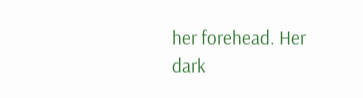her forehead. Her dark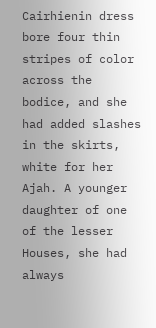Cairhienin dress bore four thin stripes of color across the bodice, and she had added slashes in the skirts, white for her Ajah. A younger daughter of one of the lesser Houses, she had always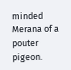minded Merana of a pouter pigeon.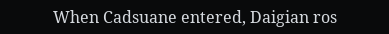When Cadsuane entered, Daigian ros